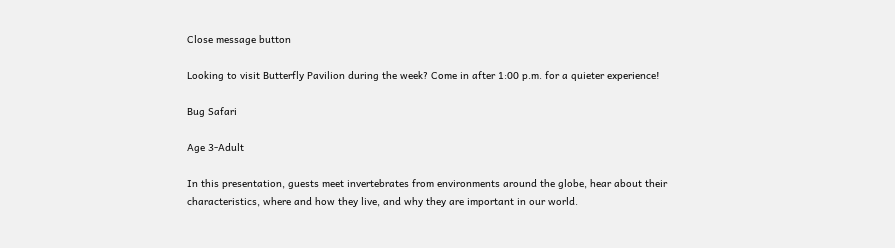Close message button

Looking to visit Butterfly Pavilion during the week? Come in after 1:00 p.m. for a quieter experience!

Bug Safari

Age 3-Adult

In this presentation, guests meet invertebrates from environments around the globe, hear about their characteristics, where and how they live, and why they are important in our world.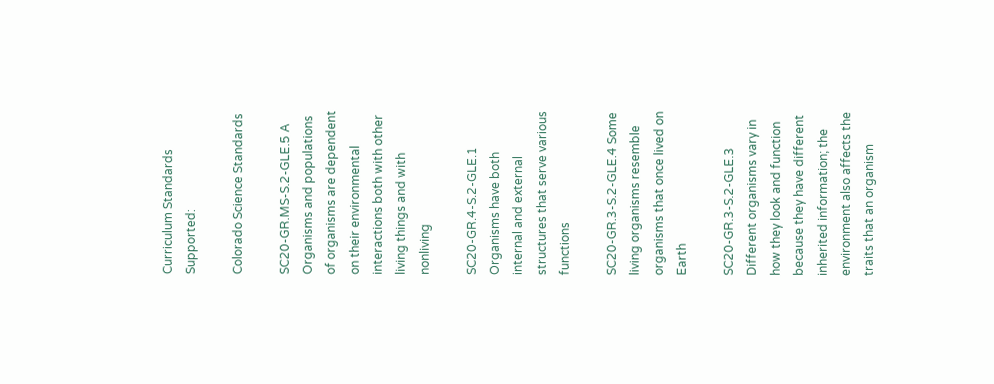Curriculum Standards Supported:

Colorado Science Standards

SC20-GR.MS-S.2-GLE.5 A Organisms and populations of organisms are dependent on their environmental interactions both with other living things and with nonliving

SC20-GR.4-S.2-GLE.1 Organisms have both internal and external structures that serve various functions

SC20-GR.3-S.2-GLE.4 Some living organisms resemble organisms that once lived on Earth

SC20-GR.3-S.2-GLE.3 Different organisms vary in how they look and function because they have different inherited information; the environment also affects the traits that an organism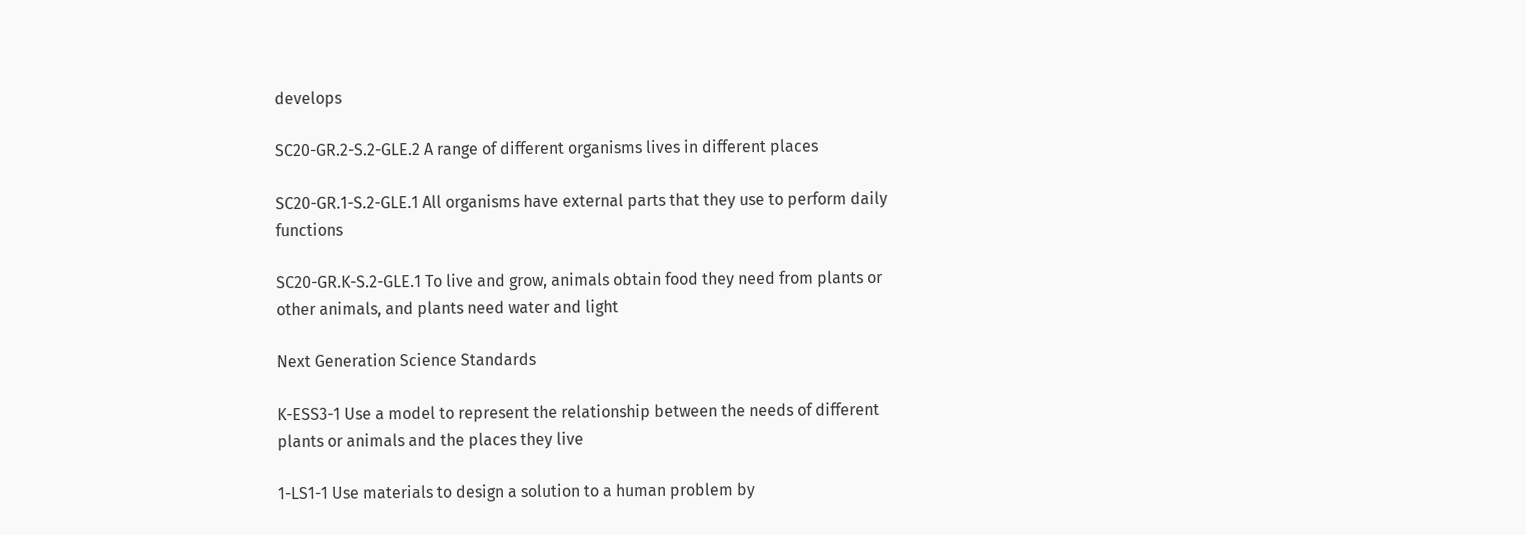develops

SC20-GR.2-S.2-GLE.2 A range of different organisms lives in different places

SC20-GR.1-S.2-GLE.1 All organisms have external parts that they use to perform daily functions

SC20-GR.K-S.2-GLE.1 To live and grow, animals obtain food they need from plants or other animals, and plants need water and light

Next Generation Science Standards

K-ESS3-1 Use a model to represent the relationship between the needs of different plants or animals and the places they live

1-LS1-1 Use materials to design a solution to a human problem by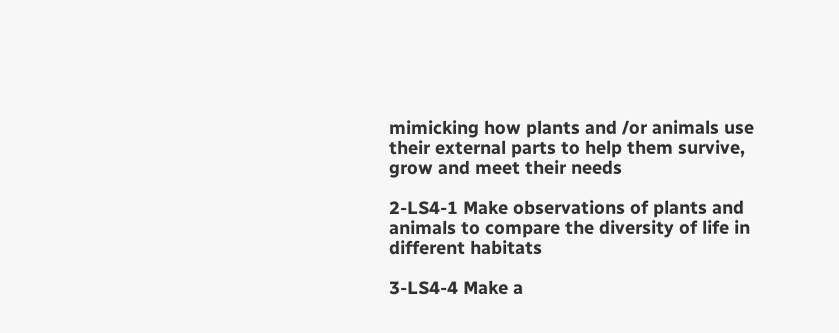mimicking how plants and /or animals use their external parts to help them survive, grow and meet their needs

2-LS4-1 Make observations of plants and animals to compare the diversity of life in different habitats

3-LS4-4 Make a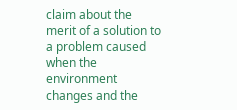claim about the merit of a solution to a problem caused when the environment changes and the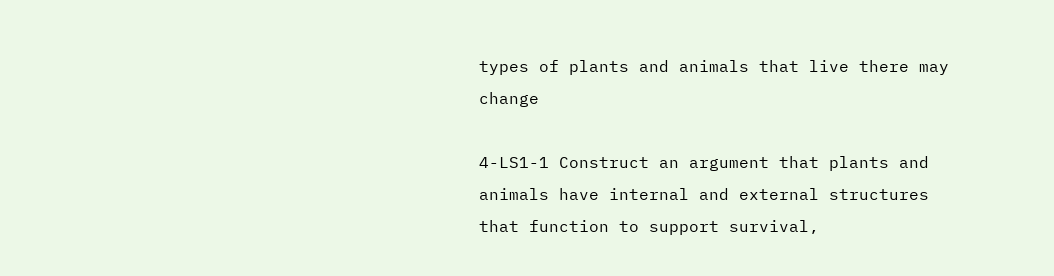types of plants and animals that live there may change

4-LS1-1 Construct an argument that plants and animals have internal and external structures that function to support survival,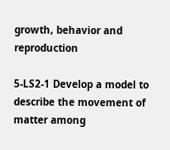growth, behavior and reproduction

5-LS2-1 Develop a model to describe the movement of matter among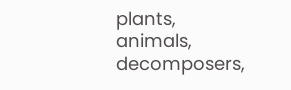plants, animals, decomposers,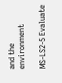and the environment

MS-LS2-5 Evaluate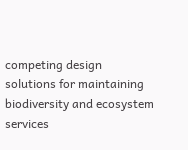competing design solutions for maintaining biodiversity and ecosystem services